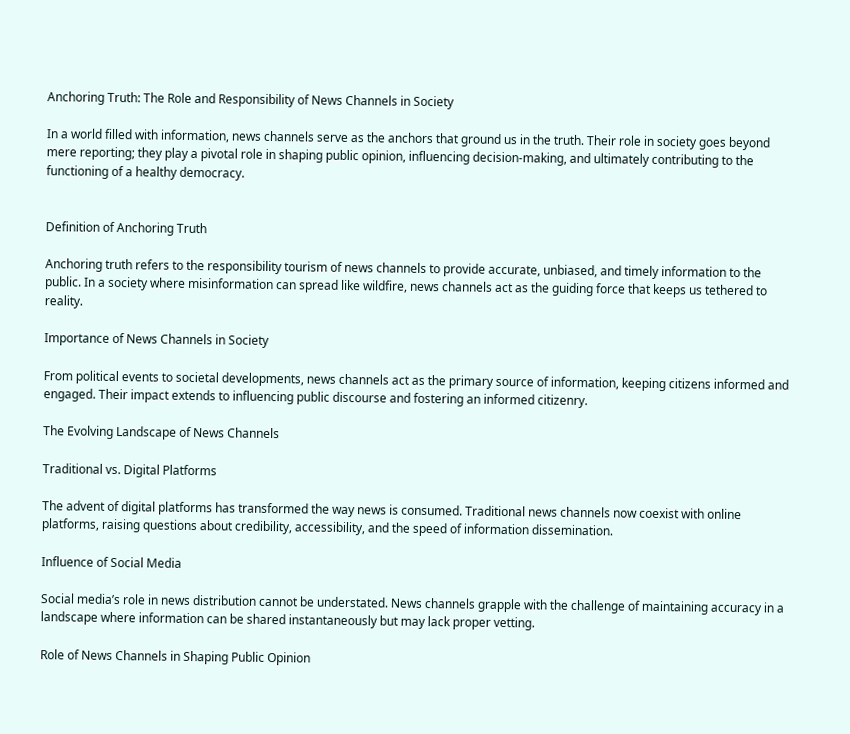Anchoring Truth: The Role and Responsibility of News Channels in Society

In a world filled with information, news channels serve as the anchors that ground us in the truth. Their role in society goes beyond mere reporting; they play a pivotal role in shaping public opinion, influencing decision-making, and ultimately contributing to the functioning of a healthy democracy.


Definition of Anchoring Truth

Anchoring truth refers to the responsibility tourism of news channels to provide accurate, unbiased, and timely information to the public. In a society where misinformation can spread like wildfire, news channels act as the guiding force that keeps us tethered to reality.

Importance of News Channels in Society

From political events to societal developments, news channels act as the primary source of information, keeping citizens informed and engaged. Their impact extends to influencing public discourse and fostering an informed citizenry.

The Evolving Landscape of News Channels

Traditional vs. Digital Platforms

The advent of digital platforms has transformed the way news is consumed. Traditional news channels now coexist with online platforms, raising questions about credibility, accessibility, and the speed of information dissemination.

Influence of Social Media

Social media’s role in news distribution cannot be understated. News channels grapple with the challenge of maintaining accuracy in a landscape where information can be shared instantaneously but may lack proper vetting.

Role of News Channels in Shaping Public Opinion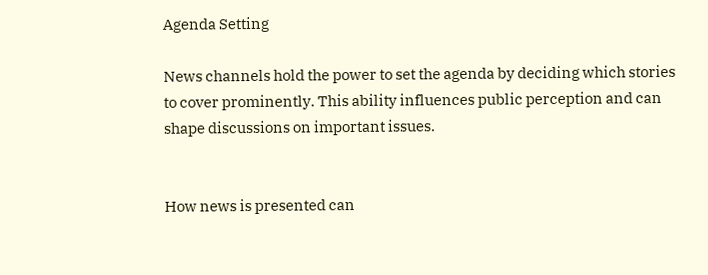Agenda Setting

News channels hold the power to set the agenda by deciding which stories to cover prominently. This ability influences public perception and can shape discussions on important issues.


How news is presented can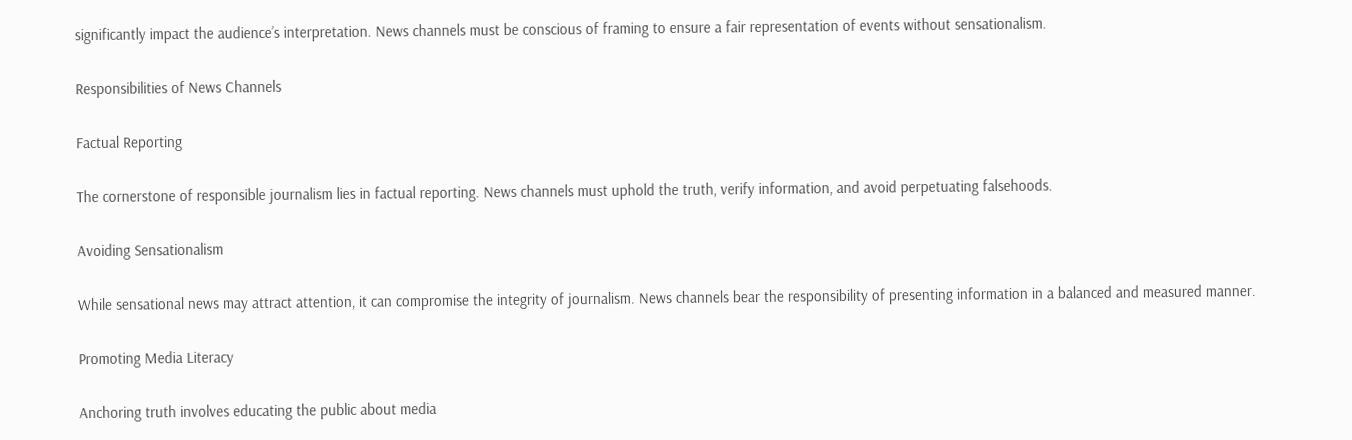significantly impact the audience’s interpretation. News channels must be conscious of framing to ensure a fair representation of events without sensationalism.

Responsibilities of News Channels

Factual Reporting

The cornerstone of responsible journalism lies in factual reporting. News channels must uphold the truth, verify information, and avoid perpetuating falsehoods.

Avoiding Sensationalism

While sensational news may attract attention, it can compromise the integrity of journalism. News channels bear the responsibility of presenting information in a balanced and measured manner.

Promoting Media Literacy

Anchoring truth involves educating the public about media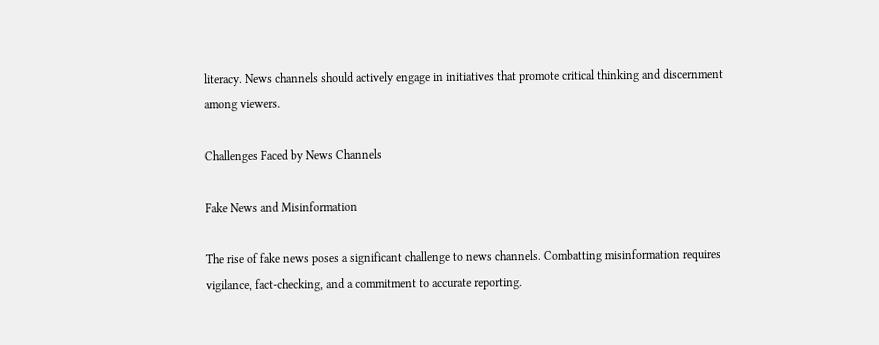literacy. News channels should actively engage in initiatives that promote critical thinking and discernment among viewers.

Challenges Faced by News Channels

Fake News and Misinformation

The rise of fake news poses a significant challenge to news channels. Combatting misinformation requires vigilance, fact-checking, and a commitment to accurate reporting.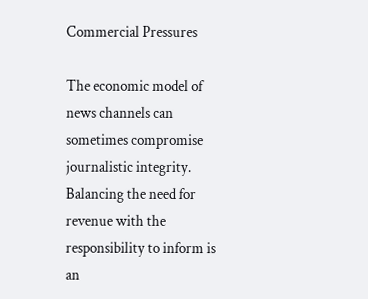Commercial Pressures

The economic model of news channels can sometimes compromise journalistic integrity. Balancing the need for revenue with the responsibility to inform is an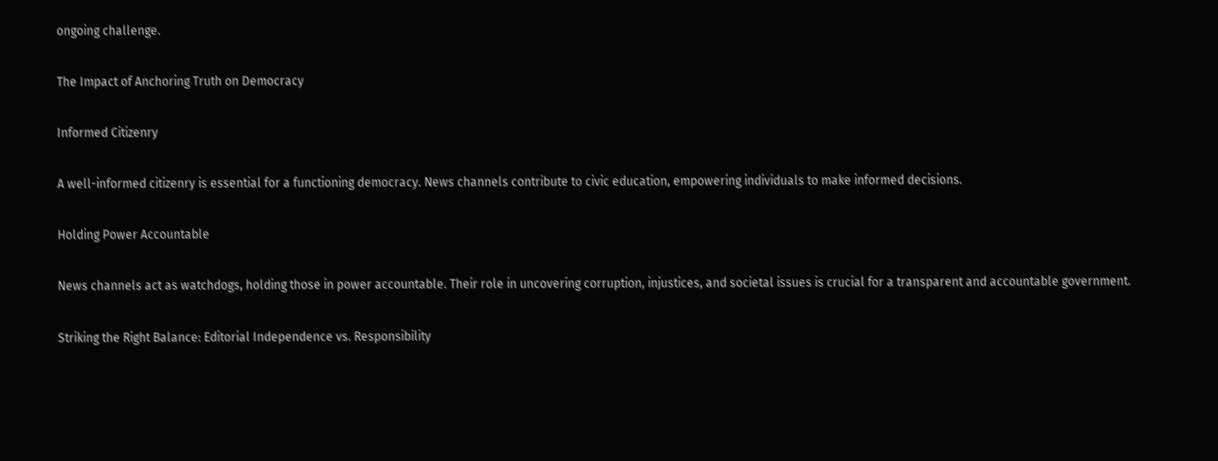ongoing challenge.

The Impact of Anchoring Truth on Democracy

Informed Citizenry

A well-informed citizenry is essential for a functioning democracy. News channels contribute to civic education, empowering individuals to make informed decisions.

Holding Power Accountable

News channels act as watchdogs, holding those in power accountable. Their role in uncovering corruption, injustices, and societal issues is crucial for a transparent and accountable government.

Striking the Right Balance: Editorial Independence vs. Responsibility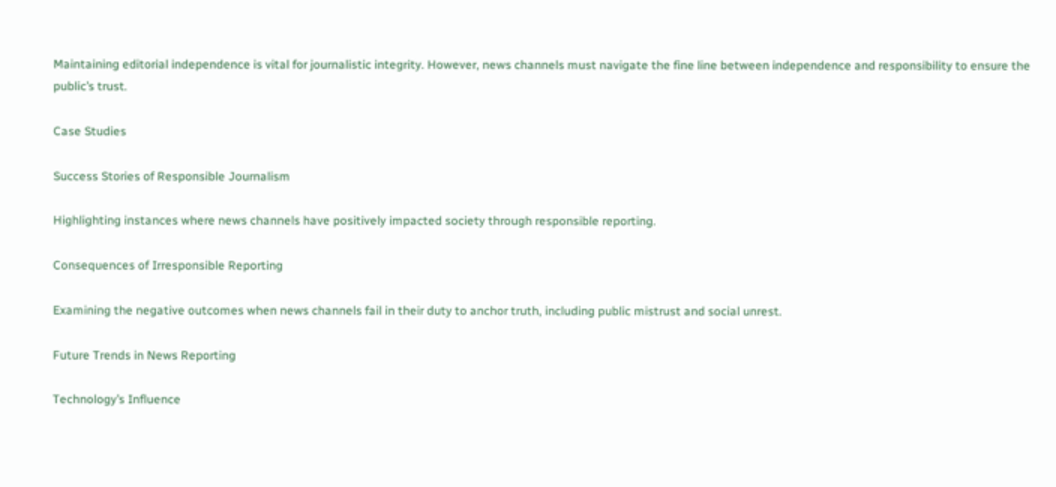Maintaining editorial independence is vital for journalistic integrity. However, news channels must navigate the fine line between independence and responsibility to ensure the public’s trust.

Case Studies

Success Stories of Responsible Journalism

Highlighting instances where news channels have positively impacted society through responsible reporting.

Consequences of Irresponsible Reporting

Examining the negative outcomes when news channels fail in their duty to anchor truth, including public mistrust and social unrest.

Future Trends in News Reporting

Technology’s Influence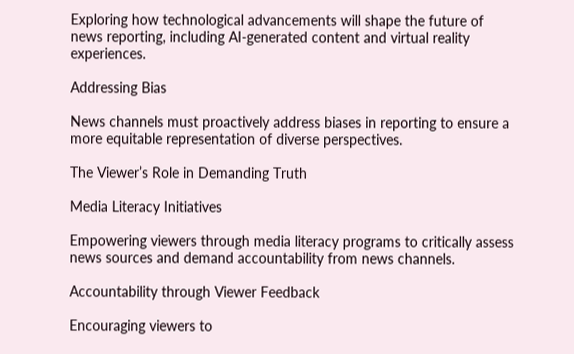Exploring how technological advancements will shape the future of news reporting, including AI-generated content and virtual reality experiences.

Addressing Bias

News channels must proactively address biases in reporting to ensure a more equitable representation of diverse perspectives.

The Viewer’s Role in Demanding Truth

Media Literacy Initiatives

Empowering viewers through media literacy programs to critically assess news sources and demand accountability from news channels.

Accountability through Viewer Feedback

Encouraging viewers to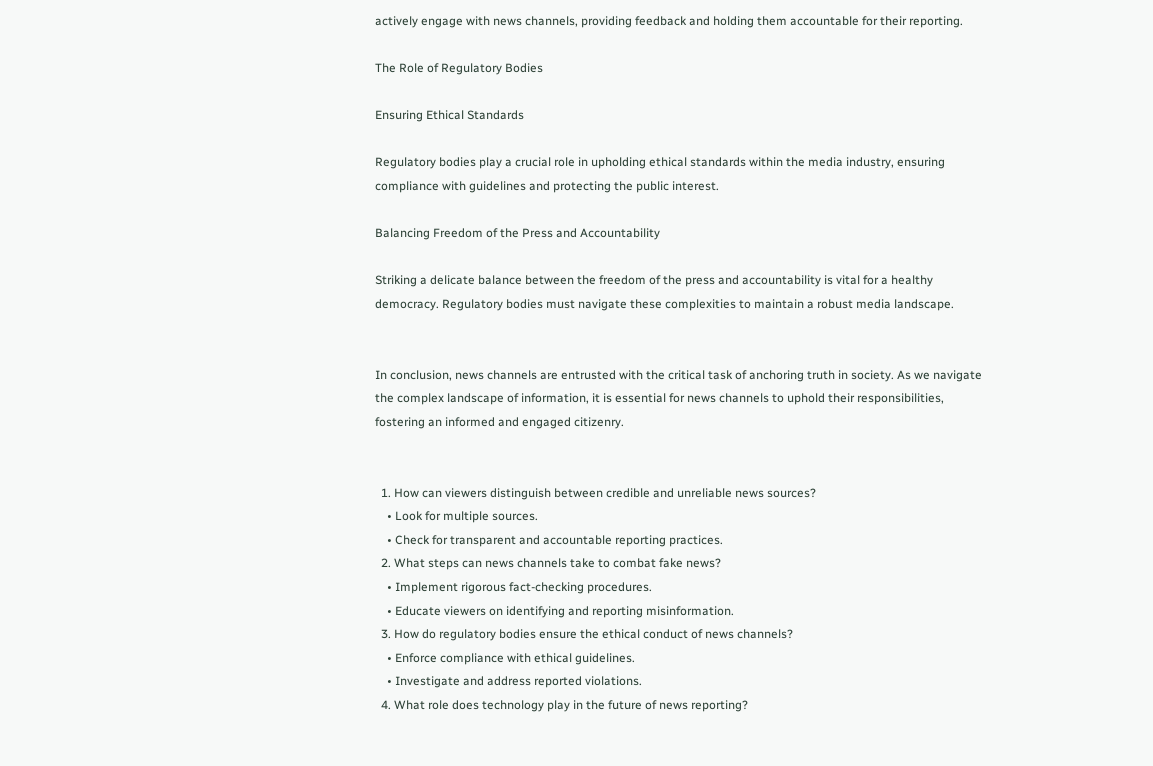actively engage with news channels, providing feedback and holding them accountable for their reporting.

The Role of Regulatory Bodies

Ensuring Ethical Standards

Regulatory bodies play a crucial role in upholding ethical standards within the media industry, ensuring compliance with guidelines and protecting the public interest.

Balancing Freedom of the Press and Accountability

Striking a delicate balance between the freedom of the press and accountability is vital for a healthy democracy. Regulatory bodies must navigate these complexities to maintain a robust media landscape.


In conclusion, news channels are entrusted with the critical task of anchoring truth in society. As we navigate the complex landscape of information, it is essential for news channels to uphold their responsibilities, fostering an informed and engaged citizenry.


  1. How can viewers distinguish between credible and unreliable news sources?
    • Look for multiple sources.
    • Check for transparent and accountable reporting practices.
  2. What steps can news channels take to combat fake news?
    • Implement rigorous fact-checking procedures.
    • Educate viewers on identifying and reporting misinformation.
  3. How do regulatory bodies ensure the ethical conduct of news channels?
    • Enforce compliance with ethical guidelines.
    • Investigate and address reported violations.
  4. What role does technology play in the future of news reporting?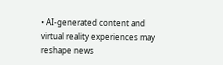• AI-generated content and virtual reality experiences may reshape news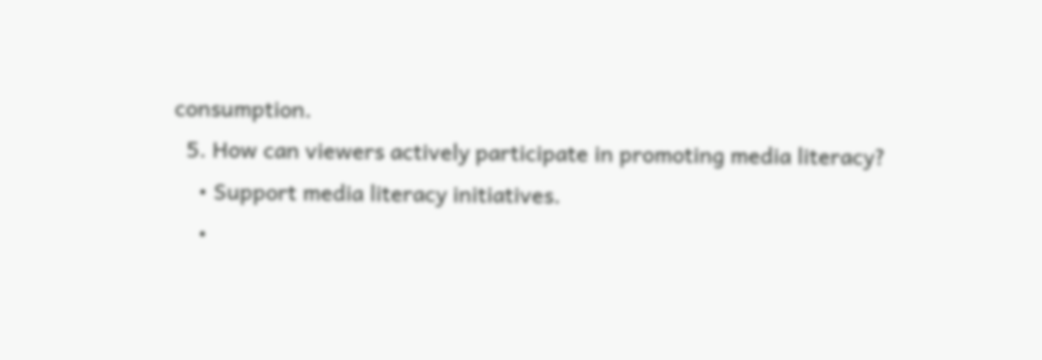consumption.
  5. How can viewers actively participate in promoting media literacy?
    • Support media literacy initiatives.
    •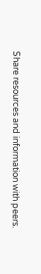Share resources and information with peers.